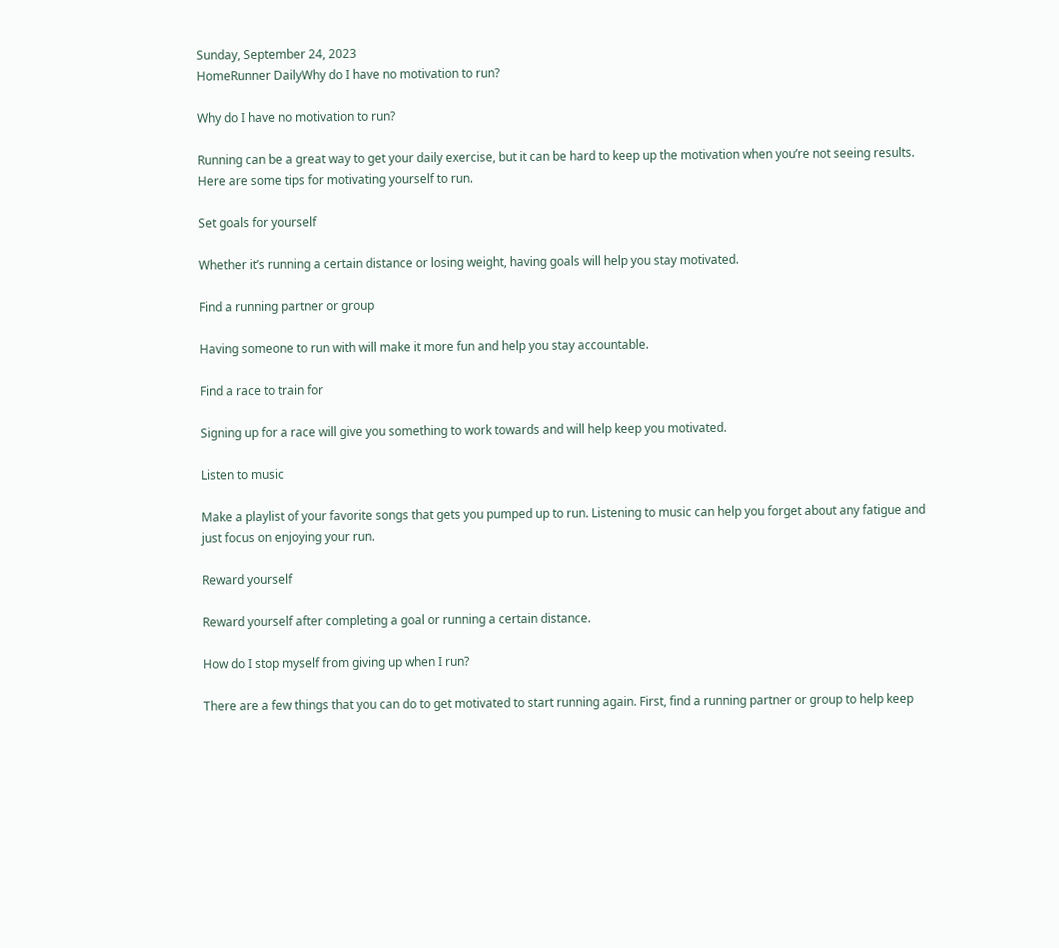Sunday, September 24, 2023
HomeRunner DailyWhy do I have no motivation to run?

Why do I have no motivation to run?

Running can be a great way to get your daily exercise, but it can be hard to keep up the motivation when you’re not seeing results. Here are some tips for motivating yourself to run.

Set goals for yourself

Whether it’s running a certain distance or losing weight, having goals will help you stay motivated.

Find a running partner or group

Having someone to run with will make it more fun and help you stay accountable.

Find a race to train for

Signing up for a race will give you something to work towards and will help keep you motivated.

Listen to music

Make a playlist of your favorite songs that gets you pumped up to run. Listening to music can help you forget about any fatigue and just focus on enjoying your run.

Reward yourself

Reward yourself after completing a goal or running a certain distance.

How do I stop myself from giving up when I run?

There are a few things that you can do to get motivated to start running again. First, find a running partner or group to help keep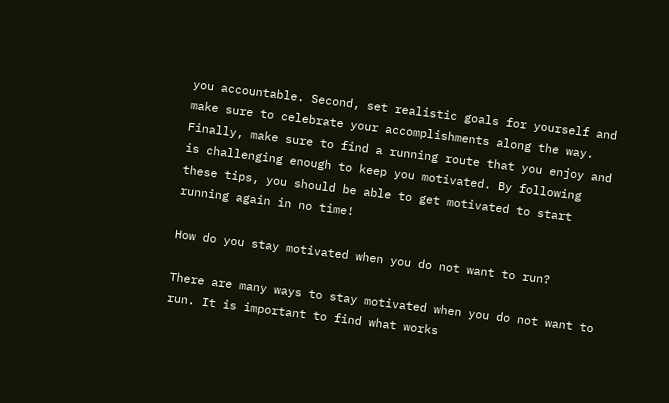you accountable. Second, set realistic goals for yourself and make sure to celebrate your accomplishments along the way. Finally, make sure to find a running route that you enjoy and is challenging enough to keep you motivated. By following these tips, you should be able to get motivated to start running again in no time!

How do you stay motivated when you do not want to run?

There are many ways to stay motivated when you do not want to run. It is important to find what works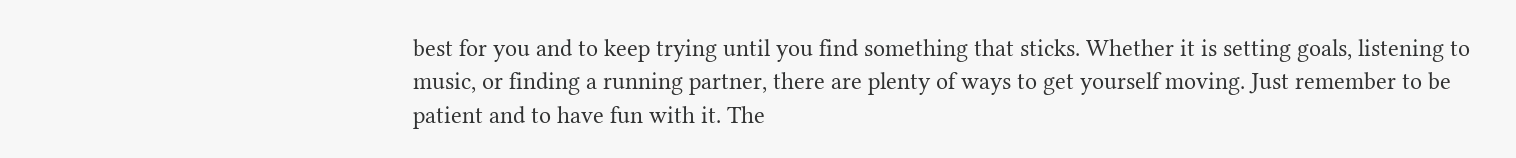best for you and to keep trying until you find something that sticks. Whether it is setting goals, listening to music, or finding a running partner, there are plenty of ways to get yourself moving. Just remember to be patient and to have fun with it. The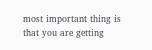most important thing is that you are getting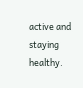active and staying healthy.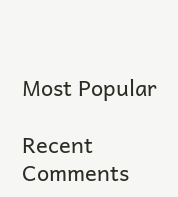Most Popular

Recent Comments